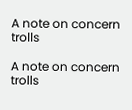A note on concern trolls

A note on concern trolls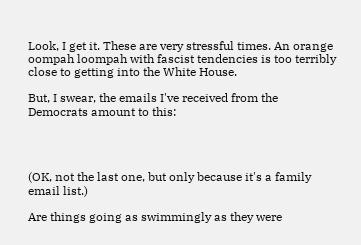Look, I get it. These are very stressful times. An orange oompah loompah with fascist tendencies is too terribly close to getting into the White House.

But, I swear, the emails I've received from the Democrats amount to this:




(OK, not the last one, but only because it's a family email list.)

Are things going as swimmingly as they were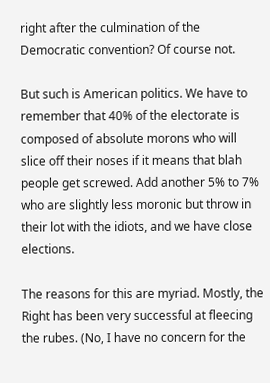right after the culmination of the Democratic convention? Of course not.

But such is American politics. We have to remember that 40% of the electorate is composed of absolute morons who will slice off their noses if it means that blah people get screwed. Add another 5% to 7% who are slightly less moronic but throw in their lot with the idiots, and we have close elections.

The reasons for this are myriad. Mostly, the Right has been very successful at fleecing the rubes. (No, I have no concern for the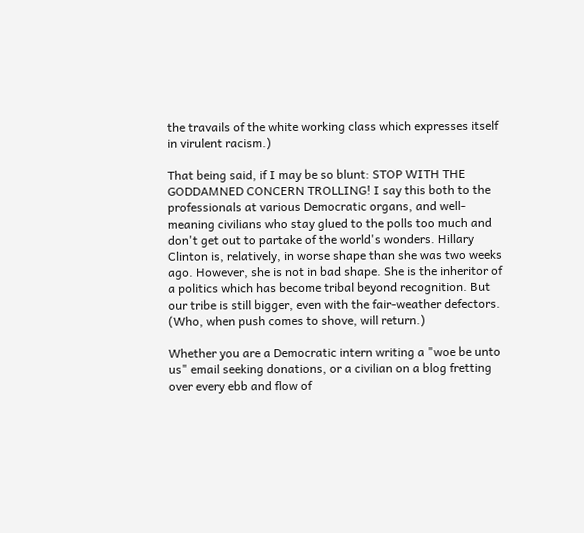the travails of the white working class which expresses itself in virulent racism.)

That being said, if I may be so blunt: STOP WITH THE GODDAMNED CONCERN TROLLING! I say this both to the professionals at various Democratic organs, and well-meaning civilians who stay glued to the polls too much and don't get out to partake of the world's wonders. Hillary Clinton is, relatively, in worse shape than she was two weeks ago. However, she is not in bad shape. She is the inheritor of a politics which has become tribal beyond recognition. But our tribe is still bigger, even with the fair-weather defectors. (Who, when push comes to shove, will return.)

Whether you are a Democratic intern writing a "woe be unto us" email seeking donations, or a civilian on a blog fretting over every ebb and flow of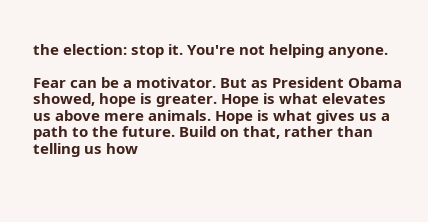the election: stop it. You're not helping anyone.

Fear can be a motivator. But as President Obama showed, hope is greater. Hope is what elevates us above mere animals. Hope is what gives us a path to the future. Build on that, rather than telling us how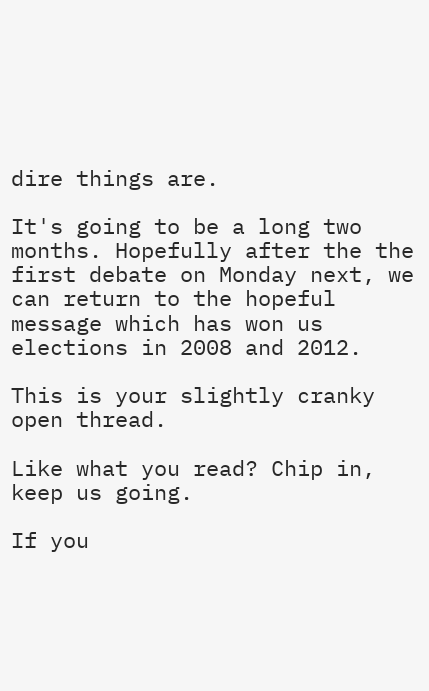dire things are.

It's going to be a long two months. Hopefully after the the first debate on Monday next, we can return to the hopeful message which has won us elections in 2008 and 2012.

This is your slightly cranky open thread.

Like what you read? Chip in, keep us going.

If you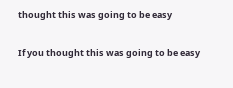thought this was going to be easy

If you thought this was going to be easy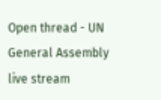Open thread - UN General Assembly live stream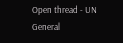Open thread - UN General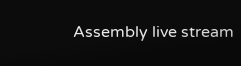Assembly live stream